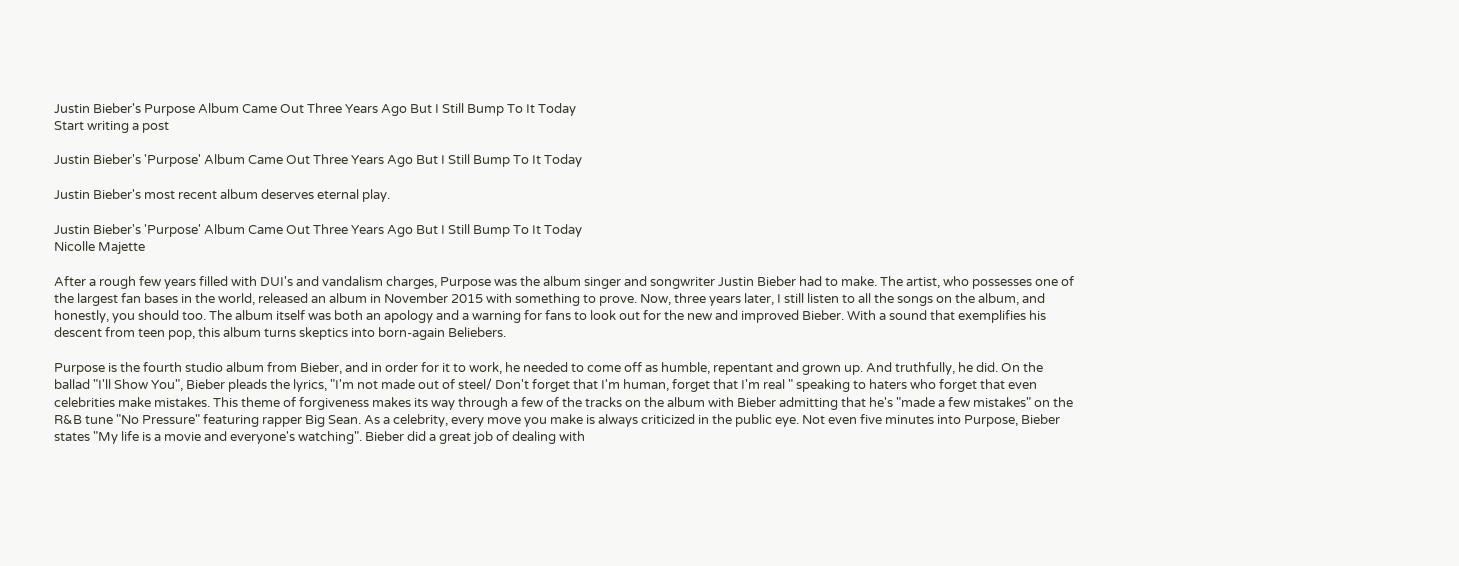Justin Bieber's Purpose Album Came Out Three Years Ago But I Still Bump To It Today
Start writing a post

Justin Bieber's 'Purpose' Album Came Out Three Years Ago But I Still Bump To It Today

Justin Bieber's most recent album deserves eternal play.

Justin Bieber's 'Purpose' Album Came Out Three Years Ago But I Still Bump To It Today
Nicolle Majette

After a rough few years filled with DUI's and vandalism charges, Purpose was the album singer and songwriter Justin Bieber had to make. The artist, who possesses one of the largest fan bases in the world, released an album in November 2015 with something to prove. Now, three years later, I still listen to all the songs on the album, and honestly, you should too. The album itself was both an apology and a warning for fans to look out for the new and improved Bieber. With a sound that exemplifies his descent from teen pop, this album turns skeptics into born-again Beliebers.

Purpose is the fourth studio album from Bieber, and in order for it to work, he needed to come off as humble, repentant and grown up. And truthfully, he did. On the ballad "I'll Show You", Bieber pleads the lyrics, "I'm not made out of steel/ Don't forget that I'm human, forget that I'm real " speaking to haters who forget that even celebrities make mistakes. This theme of forgiveness makes its way through a few of the tracks on the album with Bieber admitting that he's "made a few mistakes" on the R&B tune "No Pressure" featuring rapper Big Sean. As a celebrity, every move you make is always criticized in the public eye. Not even five minutes into Purpose, Bieber states "My life is a movie and everyone's watching". Bieber did a great job of dealing with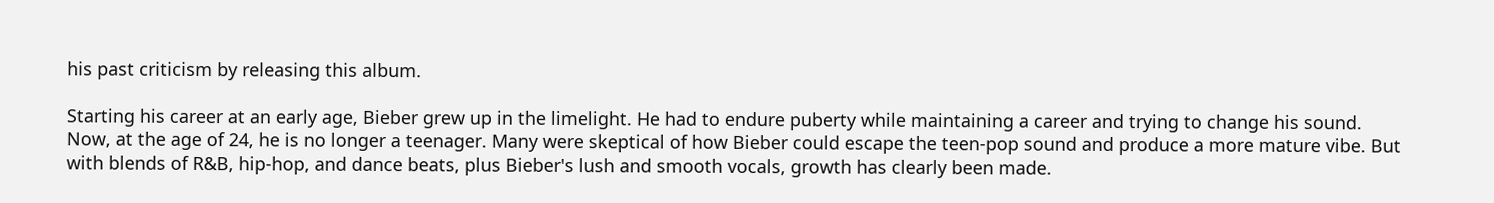his past criticism by releasing this album.

Starting his career at an early age, Bieber grew up in the limelight. He had to endure puberty while maintaining a career and trying to change his sound. Now, at the age of 24, he is no longer a teenager. Many were skeptical of how Bieber could escape the teen-pop sound and produce a more mature vibe. But with blends of R&B, hip-hop, and dance beats, plus Bieber's lush and smooth vocals, growth has clearly been made.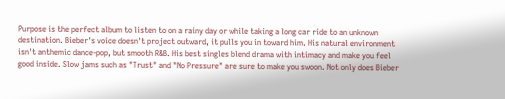Purpose is the perfect album to listen to on a rainy day or while taking a long car ride to an unknown destination. Bieber's voice doesn't project outward, it pulls you in toward him. His natural environment isn't anthemic dance-pop, but smooth R&B. His best singles blend drama with intimacy and make you feel good inside. Slow jams such as "Trust" and "No Pressure" are sure to make you swoon. Not only does Bieber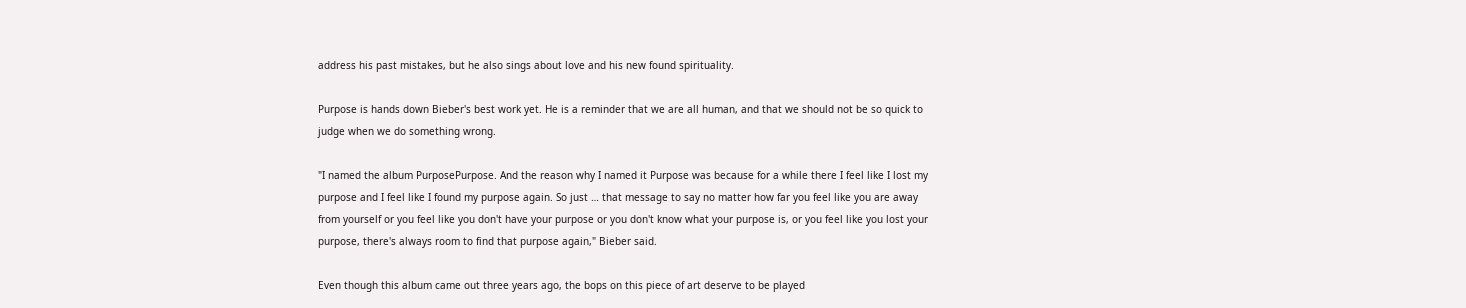address his past mistakes, but he also sings about love and his new found spirituality.

Purpose is hands down Bieber's best work yet. He is a reminder that we are all human, and that we should not be so quick to judge when we do something wrong.

"I named the album PurposePurpose. And the reason why I named it Purpose was because for a while there I feel like I lost my purpose and I feel like I found my purpose again. So just … that message to say no matter how far you feel like you are away from yourself or you feel like you don't have your purpose or you don't know what your purpose is, or you feel like you lost your purpose, there's always room to find that purpose again," Bieber said.

Even though this album came out three years ago, the bops on this piece of art deserve to be played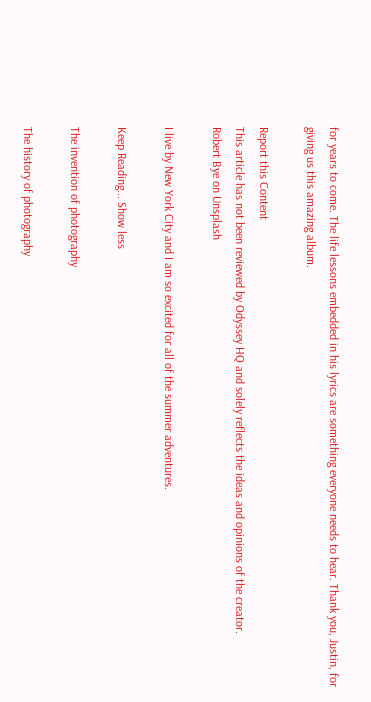for years to come. The life lessons embedded in his lyrics are something everyone needs to hear. Thank you, Justin, for giving us this amazing album.

Report this Content
This article has not been reviewed by Odyssey HQ and solely reflects the ideas and opinions of the creator.
Robert Bye on Unsplash

I live by New York City and I am so excited for all of the summer adventures.

Keep Reading... Show less

The invention of photography

The history of photography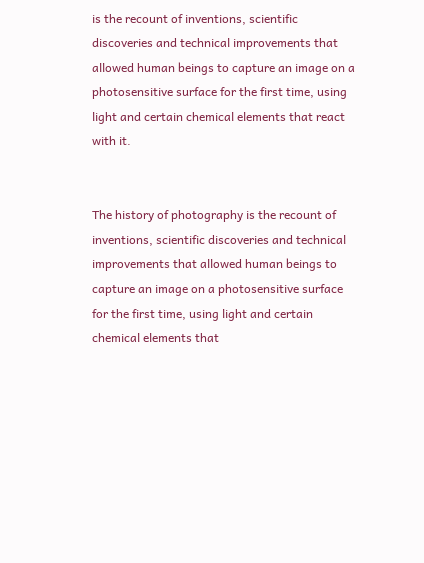is the recount of inventions, scientific discoveries and technical improvements that allowed human beings to capture an image on a photosensitive surface for the first time, using light and certain chemical elements that react with it.


The history of photography is the recount of inventions, scientific discoveries and technical improvements that allowed human beings to capture an image on a photosensitive surface for the first time, using light and certain chemical elements that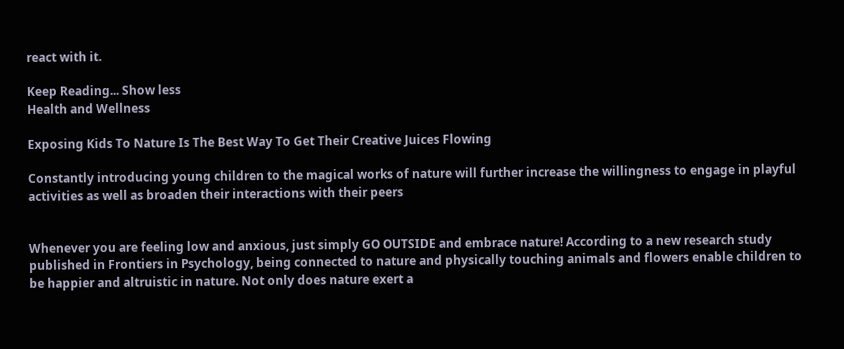react with it.

Keep Reading... Show less
Health and Wellness

Exposing Kids To Nature Is The Best Way To Get Their Creative Juices Flowing

Constantly introducing young children to the magical works of nature will further increase the willingness to engage in playful activities as well as broaden their interactions with their peers


Whenever you are feeling low and anxious, just simply GO OUTSIDE and embrace nature! According to a new research study published in Frontiers in Psychology, being connected to nature and physically touching animals and flowers enable children to be happier and altruistic in nature. Not only does nature exert a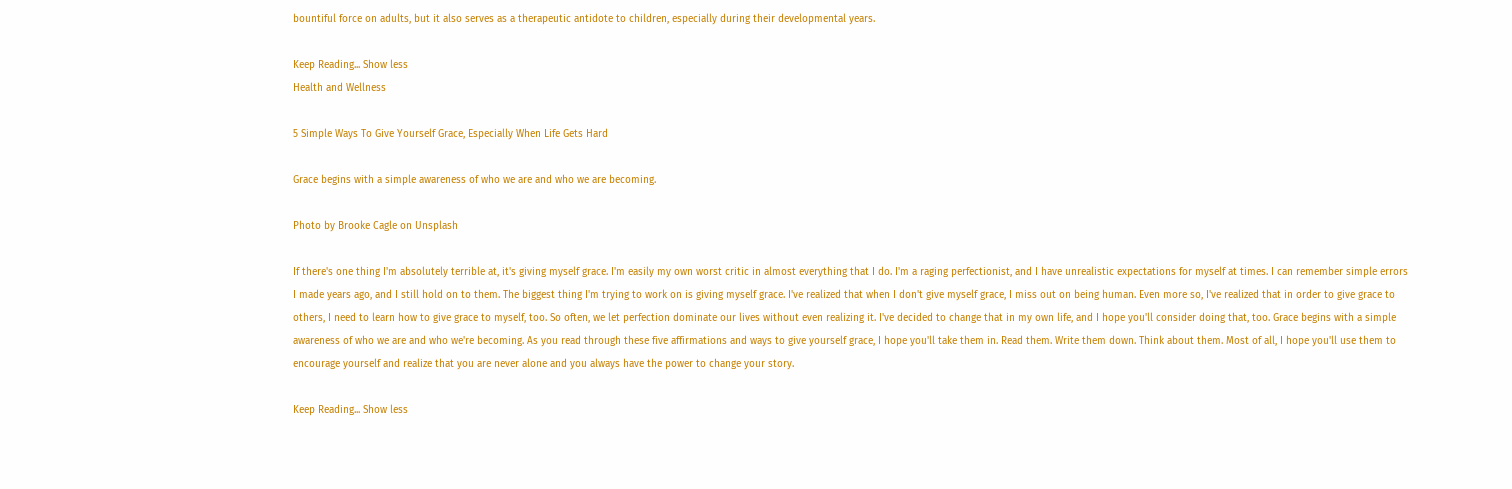bountiful force on adults, but it also serves as a therapeutic antidote to children, especially during their developmental years.

Keep Reading... Show less
Health and Wellness

5 Simple Ways To Give Yourself Grace, Especially When Life Gets Hard

Grace begins with a simple awareness of who we are and who we are becoming.

Photo by Brooke Cagle on Unsplash

If there's one thing I'm absolutely terrible at, it's giving myself grace. I'm easily my own worst critic in almost everything that I do. I'm a raging perfectionist, and I have unrealistic expectations for myself at times. I can remember simple errors I made years ago, and I still hold on to them. The biggest thing I'm trying to work on is giving myself grace. I've realized that when I don't give myself grace, I miss out on being human. Even more so, I've realized that in order to give grace to others, I need to learn how to give grace to myself, too. So often, we let perfection dominate our lives without even realizing it. I've decided to change that in my own life, and I hope you'll consider doing that, too. Grace begins with a simple awareness of who we are and who we're becoming. As you read through these five affirmations and ways to give yourself grace, I hope you'll take them in. Read them. Write them down. Think about them. Most of all, I hope you'll use them to encourage yourself and realize that you are never alone and you always have the power to change your story.

Keep Reading... Show less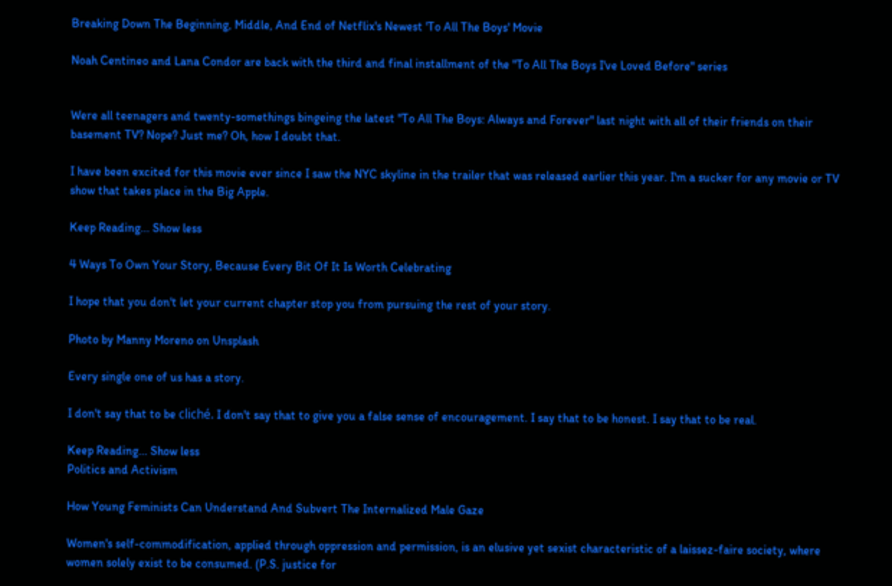Breaking Down The Beginning, Middle, And End of Netflix's Newest 'To All The Boys' Movie

Noah Centineo and Lana Condor are back with the third and final installment of the "To All The Boys I've Loved Before" series


Were all teenagers and twenty-somethings bingeing the latest "To All The Boys: Always and Forever" last night with all of their friends on their basement TV? Nope? Just me? Oh, how I doubt that.

I have been excited for this movie ever since I saw the NYC skyline in the trailer that was released earlier this year. I'm a sucker for any movie or TV show that takes place in the Big Apple.

Keep Reading... Show less

4 Ways To Own Your Story, Because Every Bit Of It Is Worth Celebrating

I hope that you don't let your current chapter stop you from pursuing the rest of your story.

Photo by Manny Moreno on Unsplash

Every single one of us has a story.

I don't say that to be cliché. I don't say that to give you a false sense of encouragement. I say that to be honest. I say that to be real.

Keep Reading... Show less
Politics and Activism

How Young Feminists Can Understand And Subvert The Internalized Male Gaze

Women's self-commodification, applied through oppression and permission, is an elusive yet sexist characteristic of a laissez-faire society, where women solely exist to be consumed. (P.S. justice for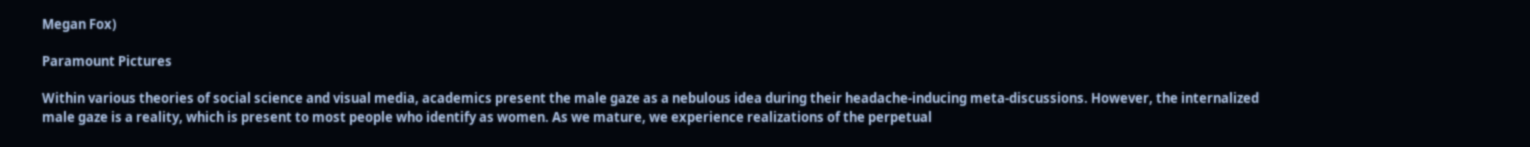Megan Fox)

Paramount Pictures

Within various theories of social science and visual media, academics present the male gaze as a nebulous idea during their headache-inducing meta-discussions. However, the internalized male gaze is a reality, which is present to most people who identify as women. As we mature, we experience realizations of the perpetual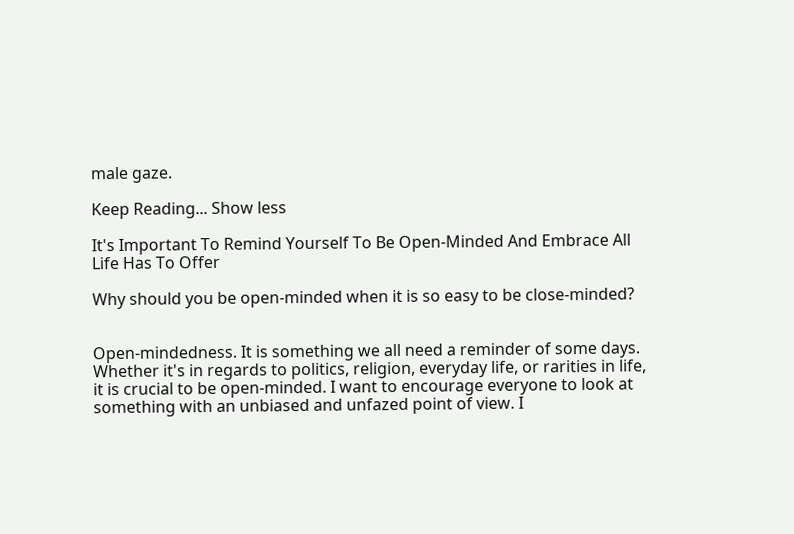male gaze.

Keep Reading... Show less

It's Important To Remind Yourself To Be Open-Minded And Embrace All Life Has To Offer

Why should you be open-minded when it is so easy to be close-minded?


Open-mindedness. It is something we all need a reminder of some days. Whether it's in regards to politics, religion, everyday life, or rarities in life, it is crucial to be open-minded. I want to encourage everyone to look at something with an unbiased and unfazed point of view. I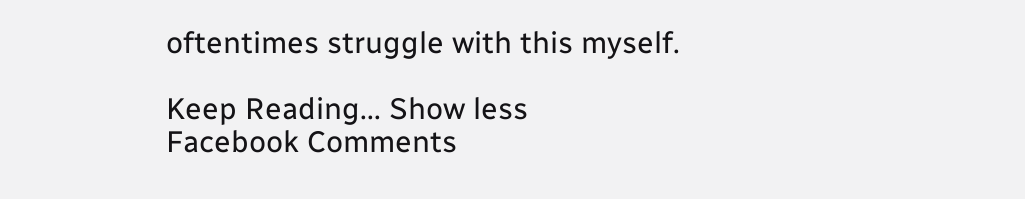oftentimes struggle with this myself.

Keep Reading... Show less
Facebook Comments